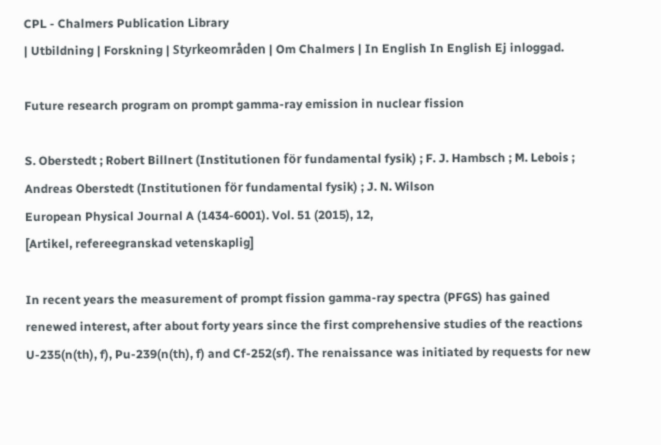CPL - Chalmers Publication Library
| Utbildning | Forskning | Styrkeområden | Om Chalmers | In English In English Ej inloggad.

Future research program on prompt gamma-ray emission in nuclear fission

S. Oberstedt ; Robert Billnert (Institutionen för fundamental fysik) ; F. J. Hambsch ; M. Lebois ; Andreas Oberstedt (Institutionen för fundamental fysik) ; J. N. Wilson
European Physical Journal A (1434-6001). Vol. 51 (2015), 12,
[Artikel, refereegranskad vetenskaplig]

In recent years the measurement of prompt fission gamma-ray spectra (PFGS) has gained renewed interest, after about forty years since the first comprehensive studies of the reactions U-235(n(th), f), Pu-239(n(th), f) and Cf-252(sf). The renaissance was initiated by requests for new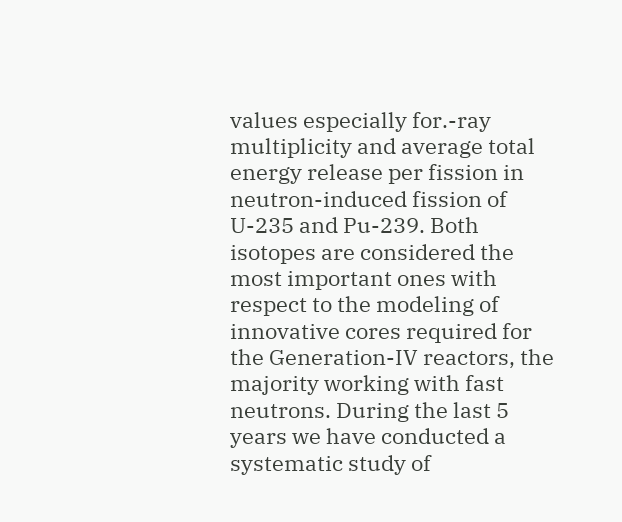values especially for.-ray multiplicity and average total energy release per fission in neutron-induced fission of U-235 and Pu-239. Both isotopes are considered the most important ones with respect to the modeling of innovative cores required for the Generation-IV reactors, the majority working with fast neutrons. During the last 5 years we have conducted a systematic study of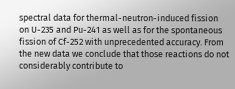spectral data for thermal-neutron-induced fission on U-235 and Pu-241 as well as for the spontaneous fission of Cf-252 with unprecedented accuracy. From the new data we conclude that those reactions do not considerably contribute to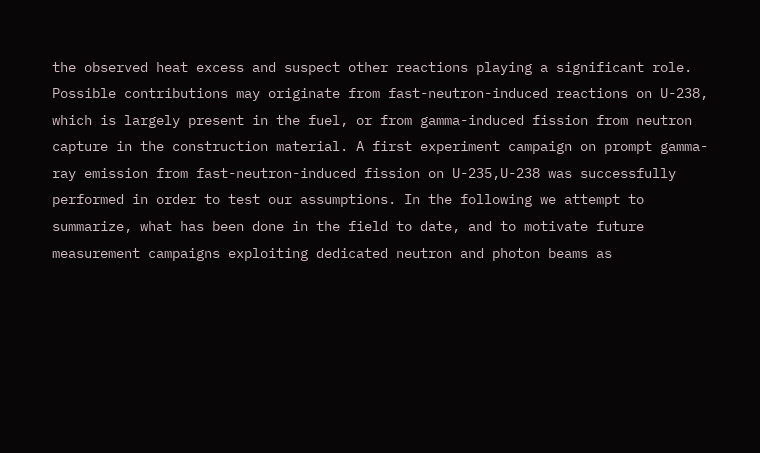the observed heat excess and suspect other reactions playing a significant role. Possible contributions may originate from fast-neutron-induced reactions on U-238, which is largely present in the fuel, or from gamma-induced fission from neutron capture in the construction material. A first experiment campaign on prompt gamma-ray emission from fast-neutron-induced fission on U-235,U-238 was successfully performed in order to test our assumptions. In the following we attempt to summarize, what has been done in the field to date, and to motivate future measurement campaigns exploiting dedicated neutron and photon beams as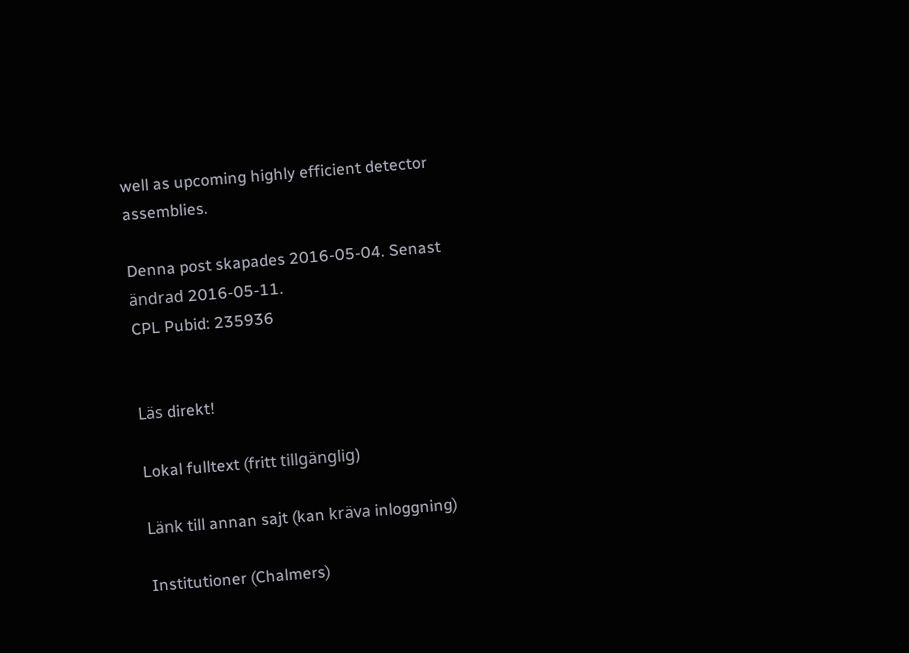well as upcoming highly efficient detector assemblies.

Denna post skapades 2016-05-04. Senast ändrad 2016-05-11.
CPL Pubid: 235936


Läs direkt!

Lokal fulltext (fritt tillgänglig)

Länk till annan sajt (kan kräva inloggning)

Institutioner (Chalmers)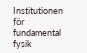Institutionen för fundamental fysik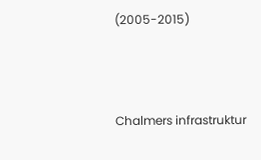(2005-2015)



Chalmers infrastruktur